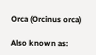Orca (Orcinus orca)

Also known as: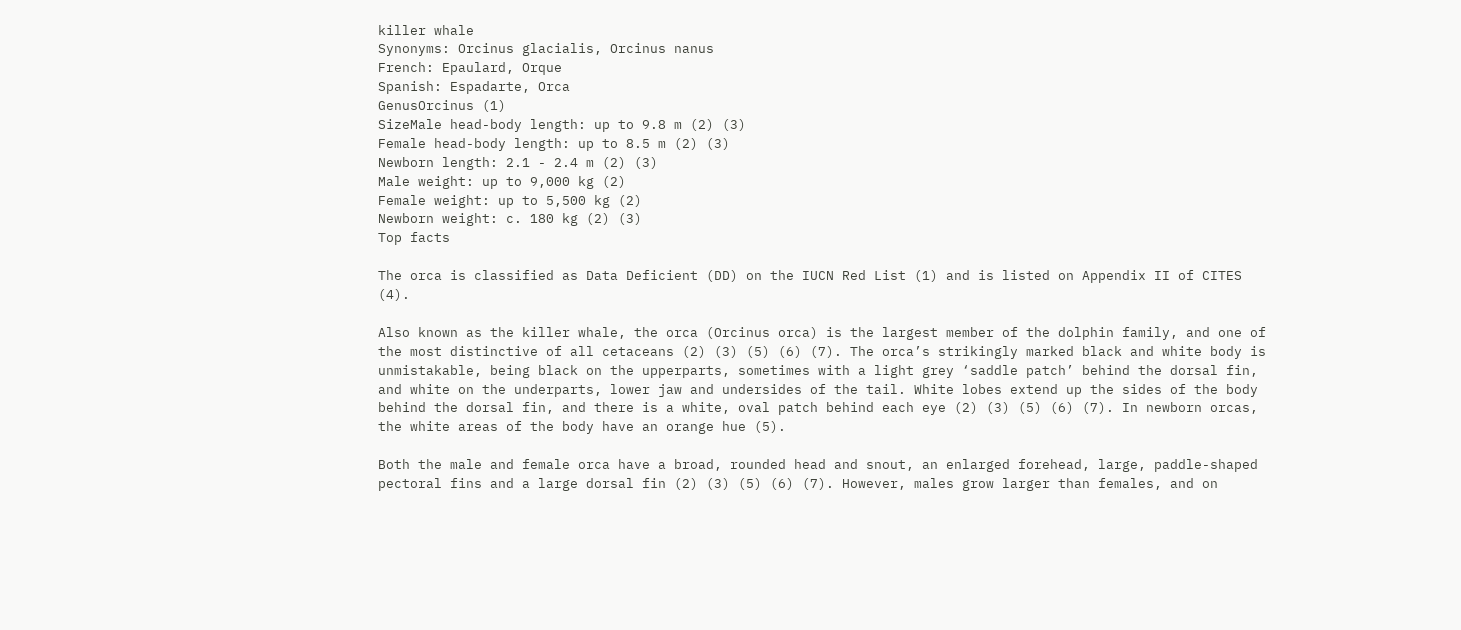killer whale
Synonyms: Orcinus glacialis, Orcinus nanus
French: Epaulard, Orque
Spanish: Espadarte, Orca
GenusOrcinus (1)
SizeMale head-body length: up to 9.8 m (2) (3)
Female head-body length: up to 8.5 m (2) (3)
Newborn length: 2.1 - 2.4 m (2) (3)
Male weight: up to 9,000 kg (2)
Female weight: up to 5,500 kg (2)
Newborn weight: c. 180 kg (2) (3)
Top facts

The orca is classified as Data Deficient (DD) on the IUCN Red List (1) and is listed on Appendix II of CITES (4).

Also known as the killer whale, the orca (Orcinus orca) is the largest member of the dolphin family, and one of the most distinctive of all cetaceans (2) (3) (5) (6) (7). The orca’s strikingly marked black and white body is unmistakable, being black on the upperparts, sometimes with a light grey ‘saddle patch’ behind the dorsal fin, and white on the underparts, lower jaw and undersides of the tail. White lobes extend up the sides of the body behind the dorsal fin, and there is a white, oval patch behind each eye (2) (3) (5) (6) (7). In newborn orcas, the white areas of the body have an orange hue (5).

Both the male and female orca have a broad, rounded head and snout, an enlarged forehead, large, paddle-shaped pectoral fins and a large dorsal fin (2) (3) (5) (6) (7). However, males grow larger than females, and on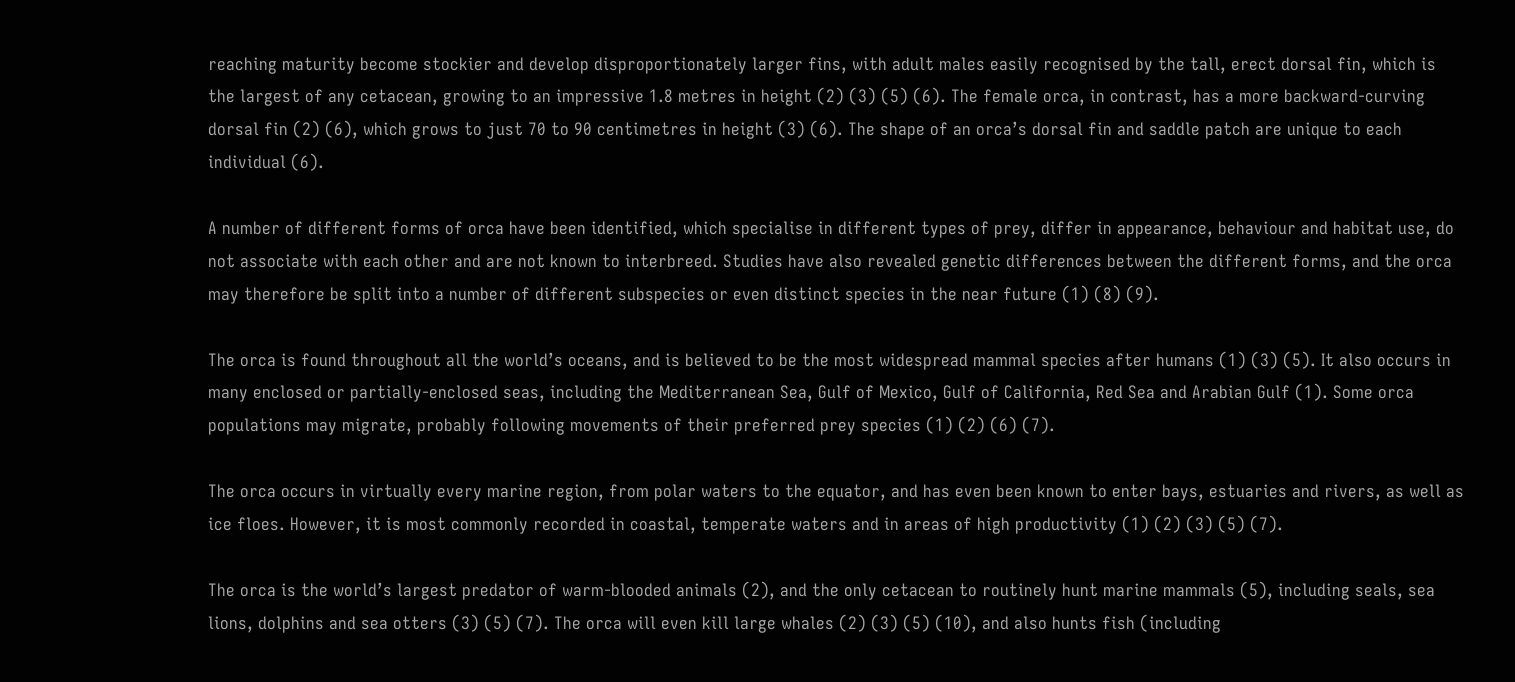reaching maturity become stockier and develop disproportionately larger fins, with adult males easily recognised by the tall, erect dorsal fin, which is the largest of any cetacean, growing to an impressive 1.8 metres in height (2) (3) (5) (6). The female orca, in contrast, has a more backward-curving dorsal fin (2) (6), which grows to just 70 to 90 centimetres in height (3) (6). The shape of an orca’s dorsal fin and saddle patch are unique to each individual (6).

A number of different forms of orca have been identified, which specialise in different types of prey, differ in appearance, behaviour and habitat use, do not associate with each other and are not known to interbreed. Studies have also revealed genetic differences between the different forms, and the orca may therefore be split into a number of different subspecies or even distinct species in the near future (1) (8) (9).

The orca is found throughout all the world’s oceans, and is believed to be the most widespread mammal species after humans (1) (3) (5). It also occurs in many enclosed or partially-enclosed seas, including the Mediterranean Sea, Gulf of Mexico, Gulf of California, Red Sea and Arabian Gulf (1). Some orca populations may migrate, probably following movements of their preferred prey species (1) (2) (6) (7).

The orca occurs in virtually every marine region, from polar waters to the equator, and has even been known to enter bays, estuaries and rivers, as well as ice floes. However, it is most commonly recorded in coastal, temperate waters and in areas of high productivity (1) (2) (3) (5) (7).

The orca is the world’s largest predator of warm-blooded animals (2), and the only cetacean to routinely hunt marine mammals (5), including seals, sea lions, dolphins and sea otters (3) (5) (7). The orca will even kill large whales (2) (3) (5) (10), and also hunts fish (including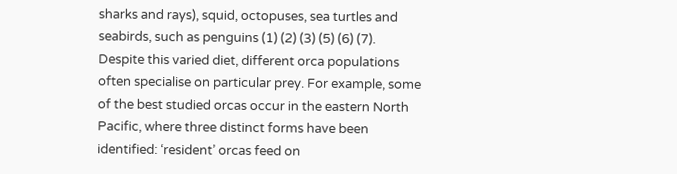sharks and rays), squid, octopuses, sea turtles and seabirds, such as penguins (1) (2) (3) (5) (6) (7). Despite this varied diet, different orca populations often specialise on particular prey. For example, some of the best studied orcas occur in the eastern North Pacific, where three distinct forms have been identified: ‘resident’ orcas feed on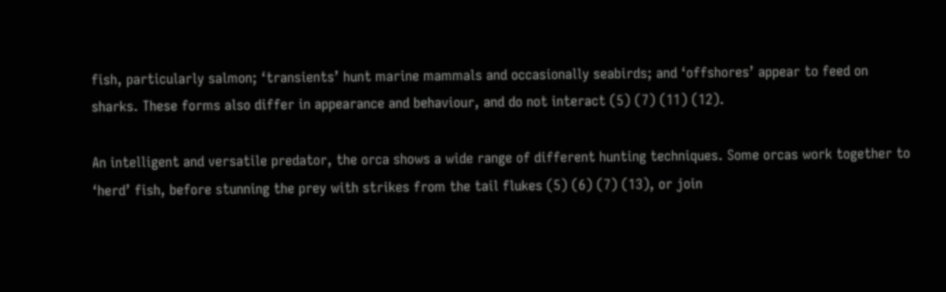fish, particularly salmon; ‘transients’ hunt marine mammals and occasionally seabirds; and ‘offshores’ appear to feed on sharks. These forms also differ in appearance and behaviour, and do not interact (5) (7) (11) (12).

An intelligent and versatile predator, the orca shows a wide range of different hunting techniques. Some orcas work together to ‘herd’ fish, before stunning the prey with strikes from the tail flukes (5) (6) (7) (13), or join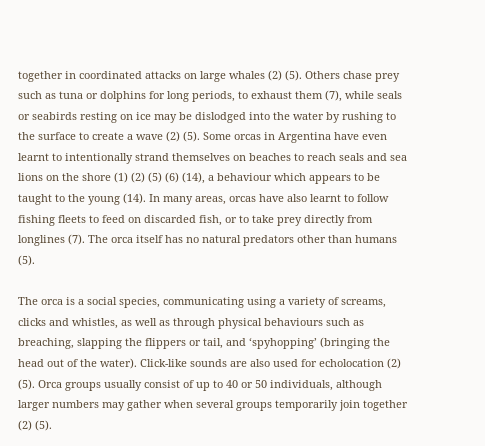together in coordinated attacks on large whales (2) (5). Others chase prey such as tuna or dolphins for long periods, to exhaust them (7), while seals or seabirds resting on ice may be dislodged into the water by rushing to the surface to create a wave (2) (5). Some orcas in Argentina have even learnt to intentionally strand themselves on beaches to reach seals and sea lions on the shore (1) (2) (5) (6) (14), a behaviour which appears to be taught to the young (14). In many areas, orcas have also learnt to follow fishing fleets to feed on discarded fish, or to take prey directly from longlines (7). The orca itself has no natural predators other than humans (5).

The orca is a social species, communicating using a variety of screams, clicks and whistles, as well as through physical behaviours such as breaching, slapping the flippers or tail, and ‘spyhopping’ (bringing the head out of the water). Click-like sounds are also used for echolocation (2) (5). Orca groups usually consist of up to 40 or 50 individuals, although larger numbers may gather when several groups temporarily join together (2) (5).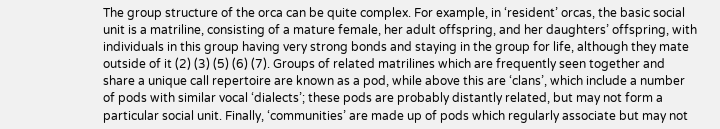The group structure of the orca can be quite complex. For example, in ‘resident’ orcas, the basic social unit is a matriline, consisting of a mature female, her adult offspring, and her daughters’ offspring, with individuals in this group having very strong bonds and staying in the group for life, although they mate outside of it (2) (3) (5) (6) (7). Groups of related matrilines which are frequently seen together and share a unique call repertoire are known as a pod, while above this are ‘clans’, which include a number of pods with similar vocal ‘dialects’; these pods are probably distantly related, but may not form a particular social unit. Finally, ‘communities’ are made up of pods which regularly associate but may not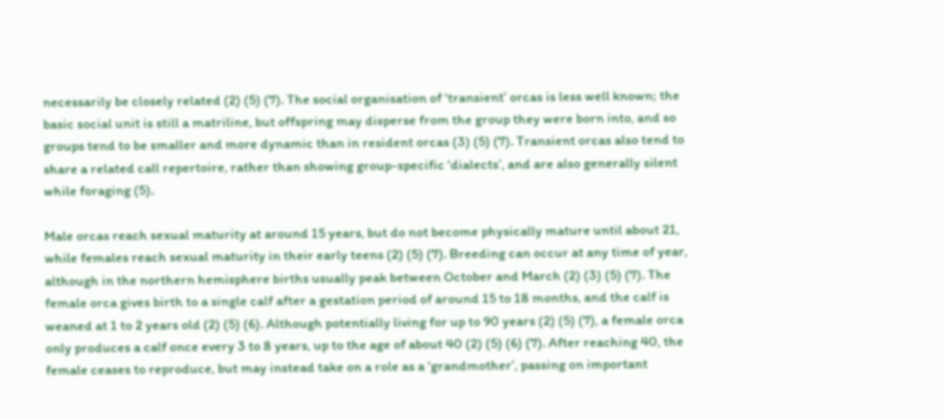necessarily be closely related (2) (5) (7). The social organisation of ‘transient’ orcas is less well known; the basic social unit is still a matriline, but offspring may disperse from the group they were born into, and so groups tend to be smaller and more dynamic than in resident orcas (3) (5) (7). Transient orcas also tend to share a related call repertoire, rather than showing group-specific ‘dialects’, and are also generally silent while foraging (5).

Male orcas reach sexual maturity at around 15 years, but do not become physically mature until about 21, while females reach sexual maturity in their early teens (2) (5) (7). Breeding can occur at any time of year, although in the northern hemisphere births usually peak between October and March (2) (3) (5) (7). The female orca gives birth to a single calf after a gestation period of around 15 to 18 months, and the calf is weaned at 1 to 2 years old (2) (5) (6). Although potentially living for up to 90 years (2) (5) (7), a female orca only produces a calf once every 3 to 8 years, up to the age of about 40 (2) (5) (6) (7). After reaching 40, the female ceases to reproduce, but may instead take on a role as a ‘grandmother’, passing on important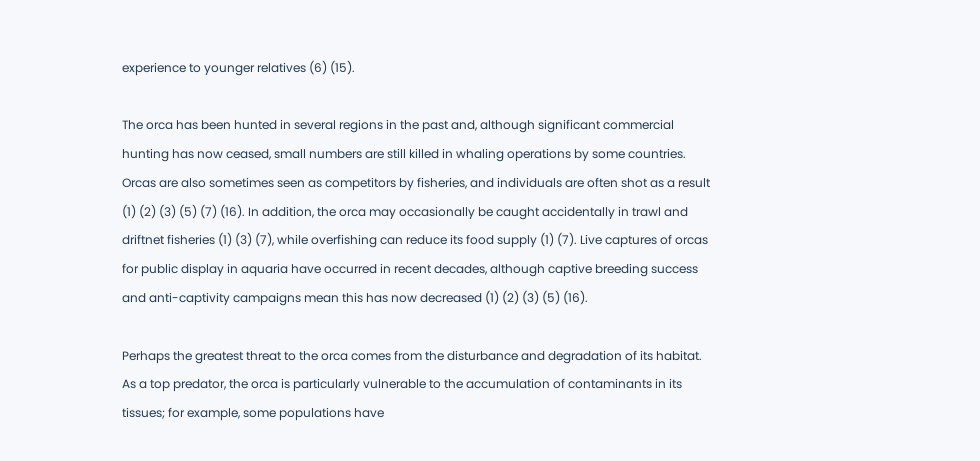experience to younger relatives (6) (15).

The orca has been hunted in several regions in the past and, although significant commercial hunting has now ceased, small numbers are still killed in whaling operations by some countries. Orcas are also sometimes seen as competitors by fisheries, and individuals are often shot as a result (1) (2) (3) (5) (7) (16). In addition, the orca may occasionally be caught accidentally in trawl and driftnet fisheries (1) (3) (7), while overfishing can reduce its food supply (1) (7). Live captures of orcas for public display in aquaria have occurred in recent decades, although captive breeding success and anti-captivity campaigns mean this has now decreased (1) (2) (3) (5) (16).

Perhaps the greatest threat to the orca comes from the disturbance and degradation of its habitat. As a top predator, the orca is particularly vulnerable to the accumulation of contaminants in its tissues; for example, some populations have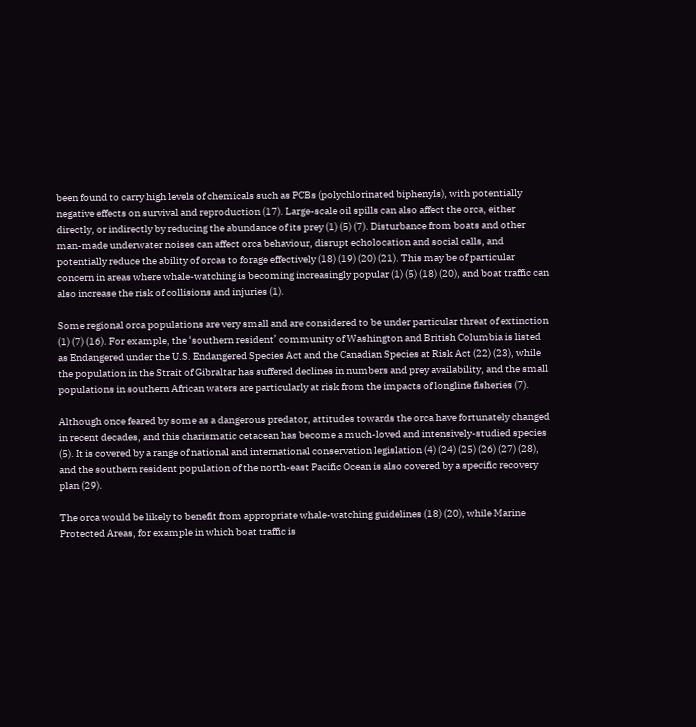been found to carry high levels of chemicals such as PCBs (polychlorinated biphenyls), with potentially negative effects on survival and reproduction (17). Large-scale oil spills can also affect the orca, either directly, or indirectly by reducing the abundance of its prey (1) (5) (7). Disturbance from boats and other man-made underwater noises can affect orca behaviour, disrupt echolocation and social calls, and potentially reduce the ability of orcas to forage effectively (18) (19) (20) (21). This may be of particular concern in areas where whale-watching is becoming increasingly popular (1) (5) (18) (20), and boat traffic can also increase the risk of collisions and injuries (1).

Some regional orca populations are very small and are considered to be under particular threat of extinction (1) (7) (16). For example, the ‘southern resident’ community of Washington and British Columbia is listed as Endangered under the U.S. Endangered Species Act and the Canadian Species at Risk Act (22) (23), while the population in the Strait of Gibraltar has suffered declines in numbers and prey availability, and the small populations in southern African waters are particularly at risk from the impacts of longline fisheries (7).

Although once feared by some as a dangerous predator, attitudes towards the orca have fortunately changed in recent decades, and this charismatic cetacean has become a much-loved and intensively-studied species (5). It is covered by a range of national and international conservation legislation (4) (24) (25) (26) (27) (28), and the southern resident population of the north-east Pacific Ocean is also covered by a specific recovery plan (29).

The orca would be likely to benefit from appropriate whale-watching guidelines (18) (20), while Marine Protected Areas, for example in which boat traffic is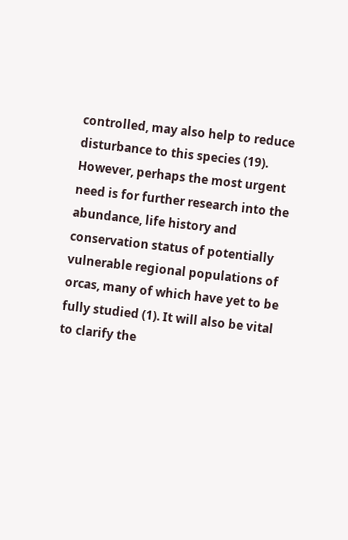controlled, may also help to reduce disturbance to this species (19). However, perhaps the most urgent need is for further research into the abundance, life history and conservation status of potentially vulnerable regional populations of orcas, many of which have yet to be fully studied (1). It will also be vital to clarify the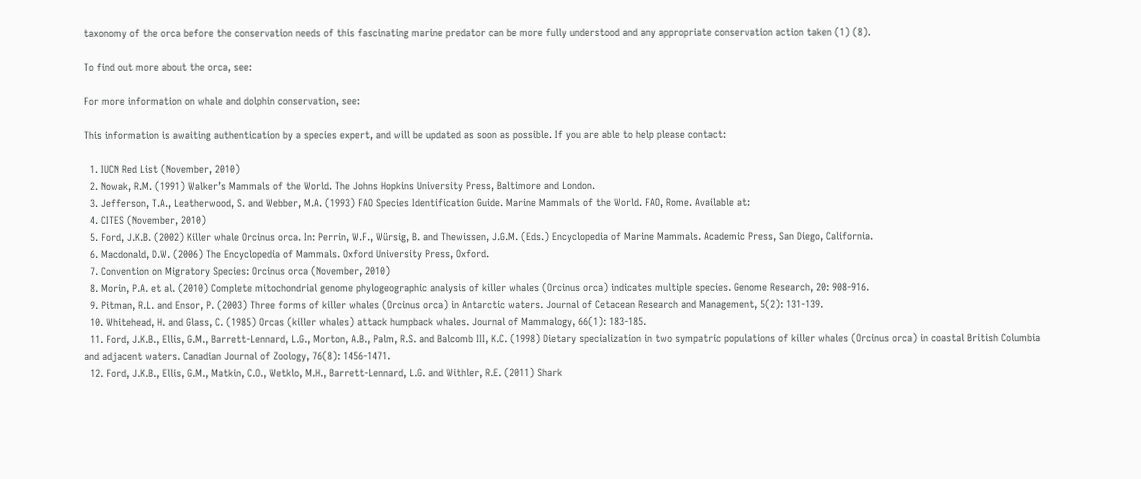taxonomy of the orca before the conservation needs of this fascinating marine predator can be more fully understood and any appropriate conservation action taken (1) (8).

To find out more about the orca, see:

For more information on whale and dolphin conservation, see:

This information is awaiting authentication by a species expert, and will be updated as soon as possible. If you are able to help please contact:

  1. IUCN Red List (November, 2010)
  2. Nowak, R.M. (1991) Walker’s Mammals of the World. The Johns Hopkins University Press, Baltimore and London.
  3. Jefferson, T.A., Leatherwood, S. and Webber, M.A. (1993) FAO Species Identification Guide. Marine Mammals of the World. FAO, Rome. Available at:
  4. CITES (November, 2010)
  5. Ford, J.K.B. (2002) Killer whale Orcinus orca. In: Perrin, W.F., Würsig, B. and Thewissen, J.G.M. (Eds.) Encyclopedia of Marine Mammals. Academic Press, San Diego, California.
  6. Macdonald, D.W. (2006) The Encyclopedia of Mammals. Oxford University Press, Oxford.
  7. Convention on Migratory Species: Orcinus orca (November, 2010)
  8. Morin, P.A. et al. (2010) Complete mitochondrial genome phylogeographic analysis of killer whales (Orcinus orca) indicates multiple species. Genome Research, 20: 908-916.
  9. Pitman, R.L. and Ensor, P. (2003) Three forms of killer whales (Orcinus orca) in Antarctic waters. Journal of Cetacean Research and Management, 5(2): 131-139.
  10. Whitehead, H. and Glass, C. (1985) Orcas (killer whales) attack humpback whales. Journal of Mammalogy, 66(1): 183-185.
  11. Ford, J.K.B., Ellis, G.M., Barrett-Lennard, L.G., Morton, A.B., Palm, R.S. and Balcomb III, K.C. (1998) Dietary specialization in two sympatric populations of killer whales (Orcinus orca) in coastal British Columbia and adjacent waters. Canadian Journal of Zoology, 76(8): 1456-1471.
  12. Ford, J.K.B., Ellis, G.M., Matkin, C.O., Wetklo, M.H., Barrett-Lennard, L.G. and Withler, R.E. (2011) Shark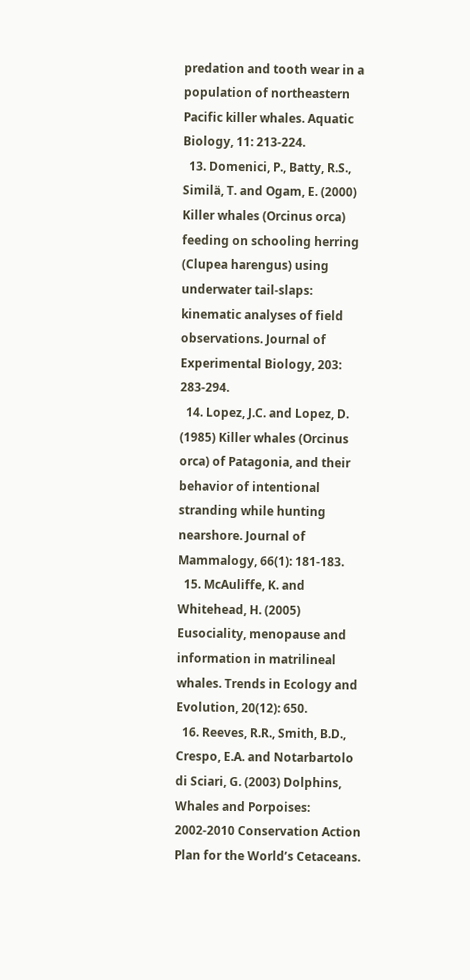predation and tooth wear in a population of northeastern Pacific killer whales. Aquatic Biology, 11: 213-224.
  13. Domenici, P., Batty, R.S., Similä, T. and Ogam, E. (2000) Killer whales (Orcinus orca) feeding on schooling herring (Clupea harengus) using underwater tail-slaps: kinematic analyses of field observations. Journal of Experimental Biology, 203: 283-294.
  14. Lopez, J.C. and Lopez, D. (1985) Killer whales (Orcinus orca) of Patagonia, and their behavior of intentional stranding while hunting nearshore. Journal of Mammalogy, 66(1): 181-183.
  15. McAuliffe, K. and Whitehead, H. (2005) Eusociality, menopause and information in matrilineal whales. Trends in Ecology and Evolution, 20(12): 650.
  16. Reeves, R.R., Smith, B.D., Crespo, E.A. and Notarbartolo di Sciari, G. (2003) Dolphins, Whales and Porpoises: 2002-2010 Conservation Action Plan for the World’s Cetaceans.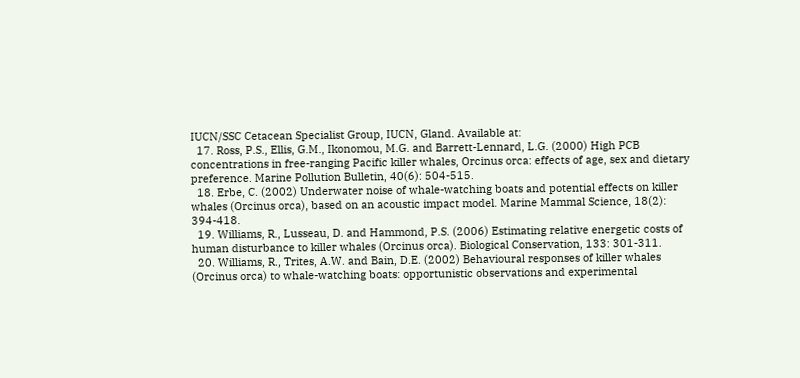IUCN/SSC Cetacean Specialist Group, IUCN, Gland. Available at:
  17. Ross, P.S., Ellis, G.M., Ikonomou, M.G. and Barrett-Lennard, L.G. (2000) High PCB concentrations in free-ranging Pacific killer whales, Orcinus orca: effects of age, sex and dietary preference. Marine Pollution Bulletin, 40(6): 504-515.
  18. Erbe, C. (2002) Underwater noise of whale-watching boats and potential effects on killer whales (Orcinus orca), based on an acoustic impact model. Marine Mammal Science, 18(2): 394-418.
  19. Williams, R., Lusseau, D. and Hammond, P.S. (2006) Estimating relative energetic costs of human disturbance to killer whales (Orcinus orca). Biological Conservation, 133: 301-311.
  20. Williams, R., Trites, A.W. and Bain, D.E. (2002) Behavioural responses of killer whales (Orcinus orca) to whale-watching boats: opportunistic observations and experimental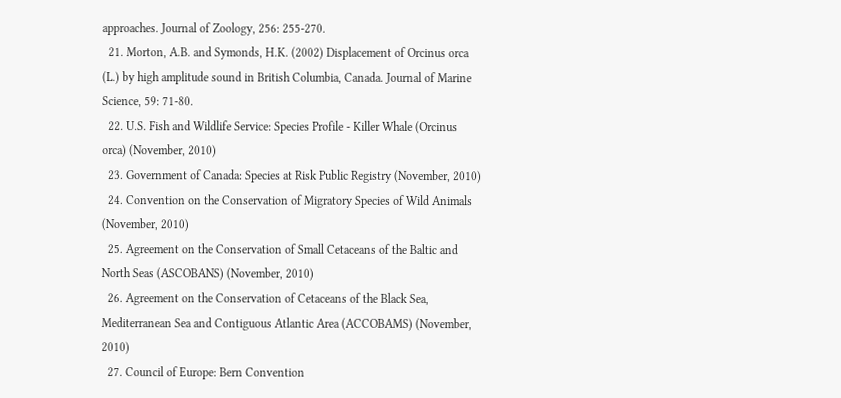approaches. Journal of Zoology, 256: 255-270.
  21. Morton, A.B. and Symonds, H.K. (2002) Displacement of Orcinus orca (L.) by high amplitude sound in British Columbia, Canada. Journal of Marine Science, 59: 71-80.
  22. U.S. Fish and Wildlife Service: Species Profile - Killer Whale (Orcinus orca) (November, 2010)
  23. Government of Canada: Species at Risk Public Registry (November, 2010)
  24. Convention on the Conservation of Migratory Species of Wild Animals (November, 2010)
  25. Agreement on the Conservation of Small Cetaceans of the Baltic and North Seas (ASCOBANS) (November, 2010)
  26. Agreement on the Conservation of Cetaceans of the Black Sea, Mediterranean Sea and Contiguous Atlantic Area (ACCOBAMS) (November, 2010)
  27. Council of Europe: Bern Convention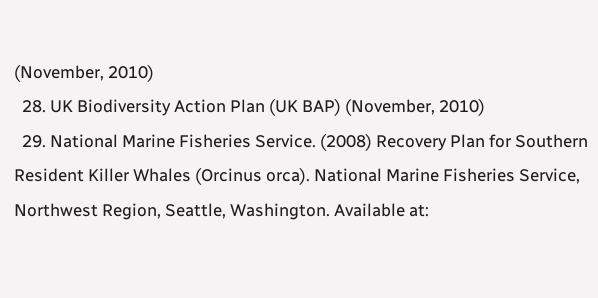(November, 2010)
  28. UK Biodiversity Action Plan (UK BAP) (November, 2010)
  29. National Marine Fisheries Service. (2008) Recovery Plan for Southern Resident Killer Whales (Orcinus orca). National Marine Fisheries Service, Northwest Region, Seattle, Washington. Available at: